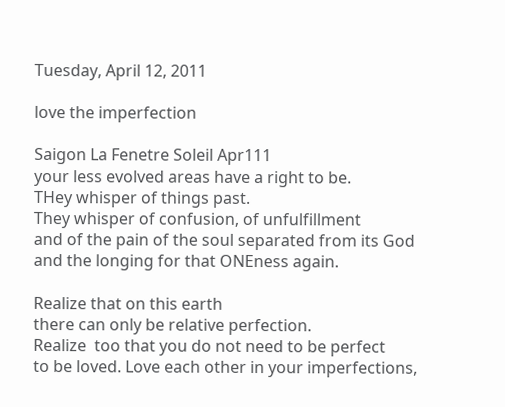Tuesday, April 12, 2011

love the imperfection

Saigon La Fenetre Soleil Apr111
your less evolved areas have a right to be.
THey whisper of things past.
They whisper of confusion, of unfulfillment
and of the pain of the soul separated from its God
and the longing for that ONEness again.

Realize that on this earth
there can only be relative perfection.
Realize  too that you do not need to be perfect
to be loved. Love each other in your imperfections,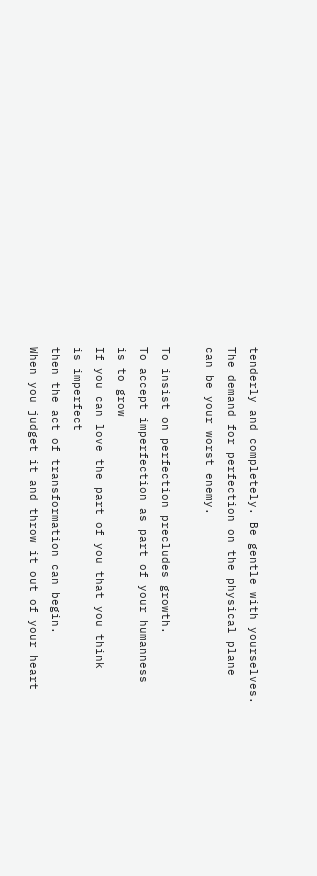tenderly and completely. Be gentle with yourselves.
The demand for perfection on the physical plane
can be your worst enemy.

To insist on perfection precludes growth.
To accept imperfection as part of your humanness
is to grow
If you can love the part of you that you think
is imperfect
then the act of transformation can begin.
When you judget it and throw it out of your heart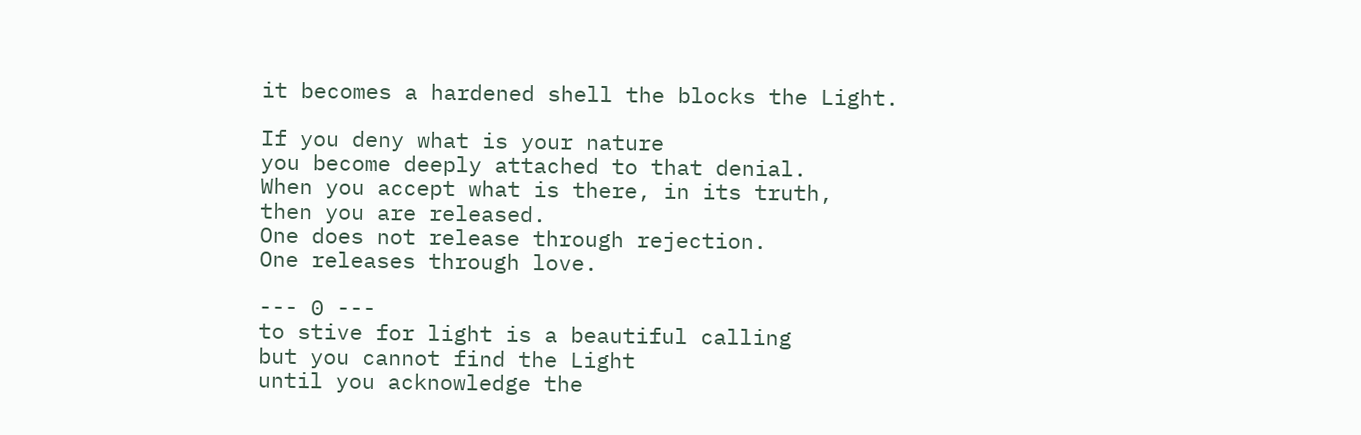it becomes a hardened shell the blocks the Light.

If you deny what is your nature
you become deeply attached to that denial.
When you accept what is there, in its truth,
then you are released.
One does not release through rejection.
One releases through love.

--- 0 ---
to stive for light is a beautiful calling
but you cannot find the Light
until you acknowledge the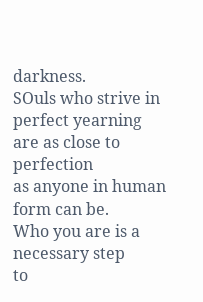darkness.
SOuls who strive in perfect yearning
are as close to perfection
as anyone in human form can be.
Who you are is a necessary step
to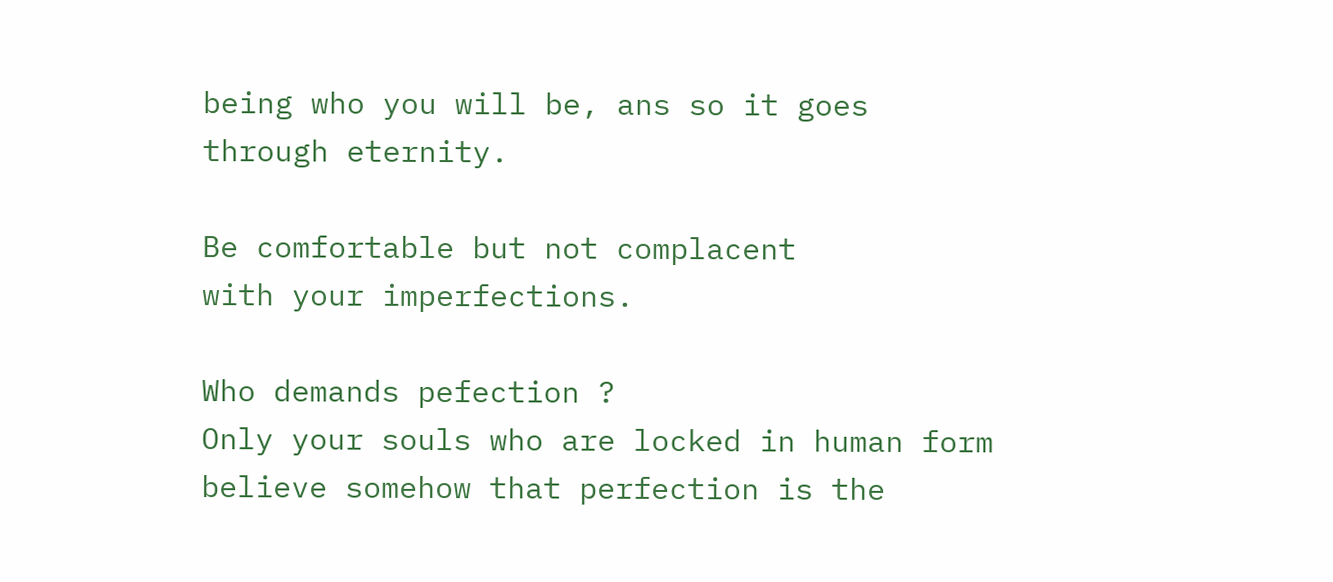being who you will be, ans so it goes
through eternity.

Be comfortable but not complacent
with your imperfections.

Who demands pefection ?
Only your souls who are locked in human form
believe somehow that perfection is the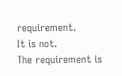requirement.
It is not.
The requirement is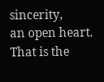sincerity,
an open heart.
That is the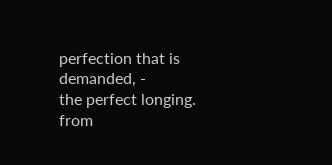perfection that is demanded, -
the perfect longing.
from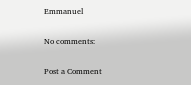Emmanuel

No comments:

Post a Comment